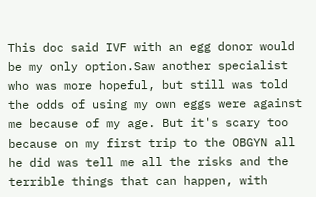This doc said IVF with an egg donor would be my only option.Saw another specialist who was more hopeful, but still was told the odds of using my own eggs were against me because of my age. But it's scary too because on my first trip to the OBGYN all he did was tell me all the risks and the terrible things that can happen, with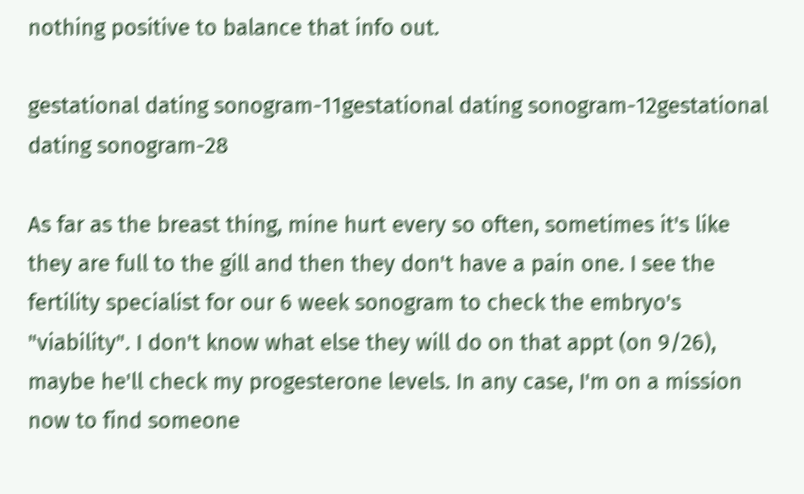nothing positive to balance that info out.

gestational dating sonogram-11gestational dating sonogram-12gestational dating sonogram-28

As far as the breast thing, mine hurt every so often, sometimes it's like they are full to the gill and then they don't have a pain one. I see the fertility specialist for our 6 week sonogram to check the embryo's "viability". I don't know what else they will do on that appt (on 9/26), maybe he'll check my progesterone levels. In any case, I'm on a mission now to find someone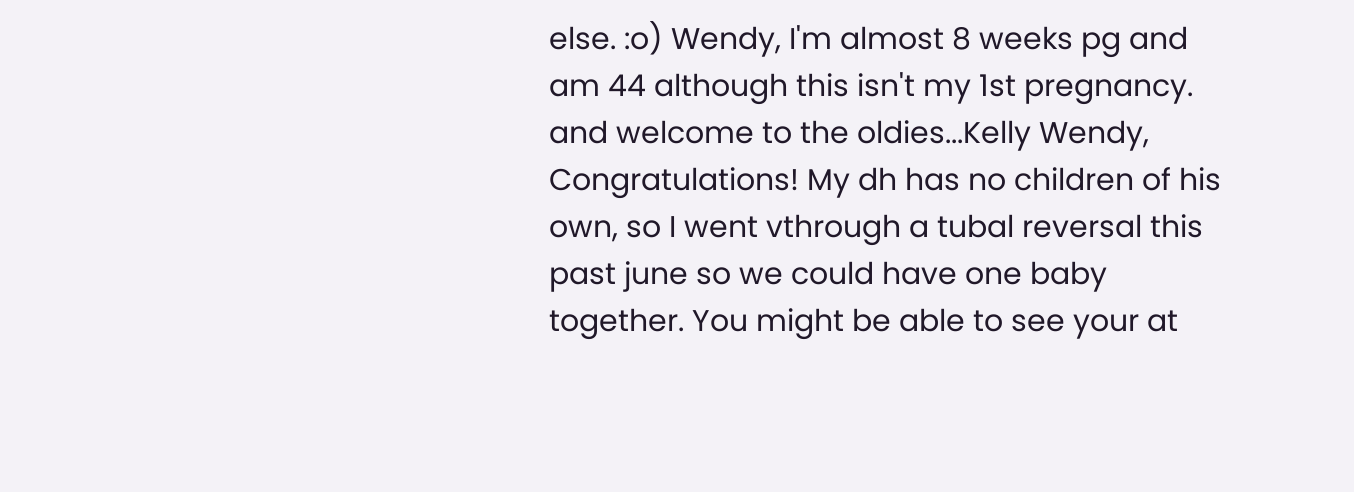else. :o) Wendy, I'm almost 8 weeks pg and am 44 although this isn't my 1st pregnancy. and welcome to the oldies...Kelly Wendy, Congratulations! My dh has no children of his own, so I went vthrough a tubal reversal this past june so we could have one baby together. You might be able to see your at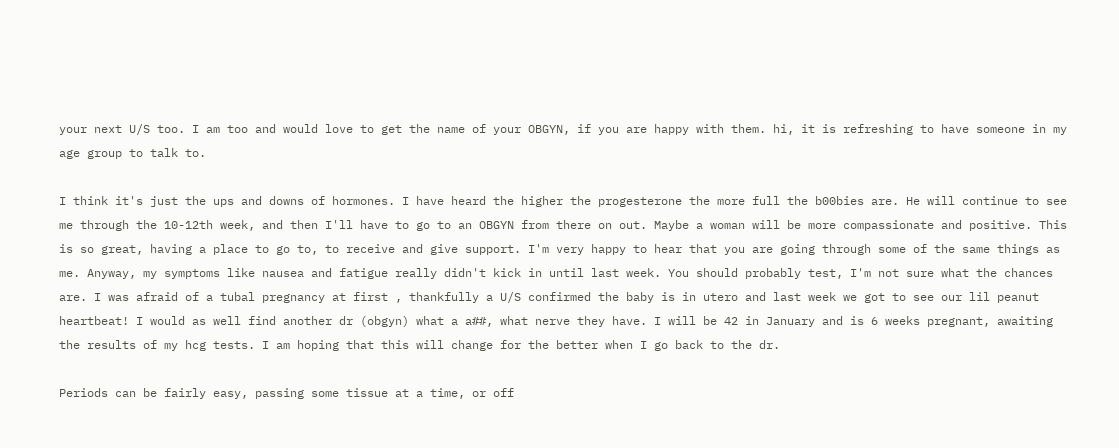your next U/S too. I am too and would love to get the name of your OBGYN, if you are happy with them. hi, it is refreshing to have someone in my age group to talk to.

I think it's just the ups and downs of hormones. I have heard the higher the progesterone the more full the b00bies are. He will continue to see me through the 10-12th week, and then I'll have to go to an OBGYN from there on out. Maybe a woman will be more compassionate and positive. This is so great, having a place to go to, to receive and give support. I'm very happy to hear that you are going through some of the same things as me. Anyway, my symptoms like nausea and fatigue really didn't kick in until last week. You should probably test, I'm not sure what the chances are. I was afraid of a tubal pregnancy at first , thankfully a U/S confirmed the baby is in utero and last week we got to see our lil peanut heartbeat! I would as well find another dr (obgyn) what a a##, what nerve they have. I will be 42 in January and is 6 weeks pregnant, awaiting the results of my hcg tests. I am hoping that this will change for the better when I go back to the dr.

Periods can be fairly easy, passing some tissue at a time, or off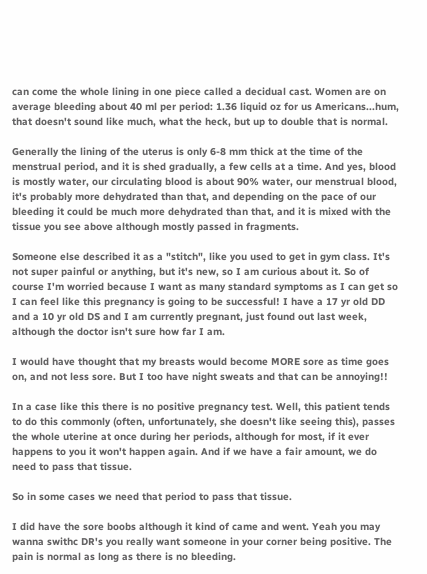can come the whole lining in one piece called a decidual cast. Women are on average bleeding about 40 ml per period: 1.36 liquid oz for us Americans...hum, that doesn't sound like much, what the heck, but up to double that is normal.

Generally the lining of the uterus is only 6-8 mm thick at the time of the menstrual period, and it is shed gradually, a few cells at a time. And yes, blood is mostly water, our circulating blood is about 90% water, our menstrual blood, it's probably more dehydrated than that, and depending on the pace of our bleeding it could be much more dehydrated than that, and it is mixed with the tissue you see above although mostly passed in fragments.

Someone else described it as a "stitch", like you used to get in gym class. It's not super painful or anything, but it's new, so I am curious about it. So of course I'm worried because I want as many standard symptoms as I can get so I can feel like this pregnancy is going to be successful! I have a 17 yr old DD and a 10 yr old DS and I am currently pregnant, just found out last week, although the doctor isn't sure how far I am.

I would have thought that my breasts would become MORE sore as time goes on, and not less sore. But I too have night sweats and that can be annoying!!

In a case like this there is no positive pregnancy test. Well, this patient tends to do this commonly (often, unfortunately, she doesn't like seeing this), passes the whole uterine at once during her periods, although for most, if it ever happens to you it won't happen again. And if we have a fair amount, we do need to pass that tissue.

So in some cases we need that period to pass that tissue.

I did have the sore boobs although it kind of came and went. Yeah you may wanna swithc DR's you really want someone in your corner being positive. The pain is normal as long as there is no bleeding.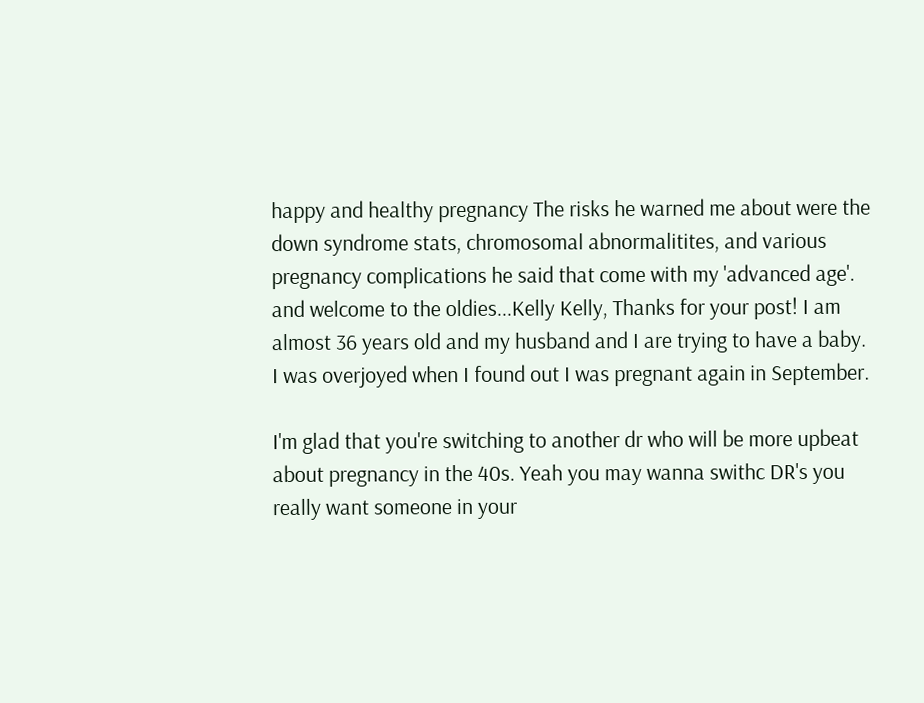happy and healthy pregnancy The risks he warned me about were the down syndrome stats, chromosomal abnormalitites, and various pregnancy complications he said that come with my 'advanced age'. and welcome to the oldies...Kelly Kelly, Thanks for your post! I am almost 36 years old and my husband and I are trying to have a baby. I was overjoyed when I found out I was pregnant again in September.

I'm glad that you're switching to another dr who will be more upbeat about pregnancy in the 40s. Yeah you may wanna swithc DR's you really want someone in your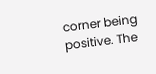corner being positive. The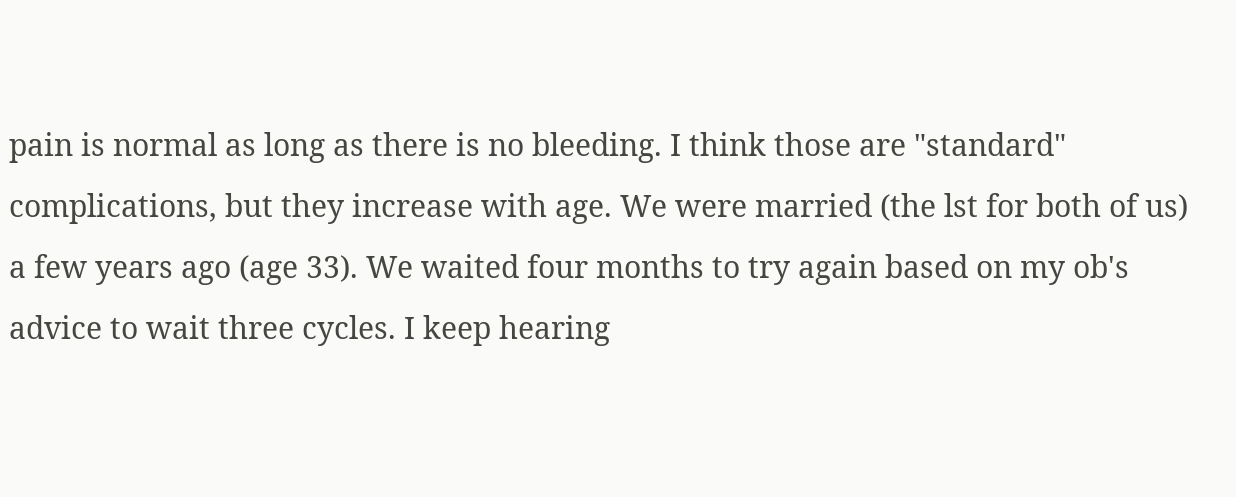pain is normal as long as there is no bleeding. I think those are "standard" complications, but they increase with age. We were married (the lst for both of us) a few years ago (age 33). We waited four months to try again based on my ob's advice to wait three cycles. I keep hearing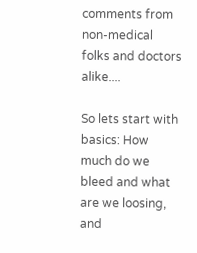comments from non-medical folks and doctors alike....

So lets start with basics: How much do we bleed and what are we loosing, and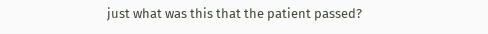just what was this that the patient passed?